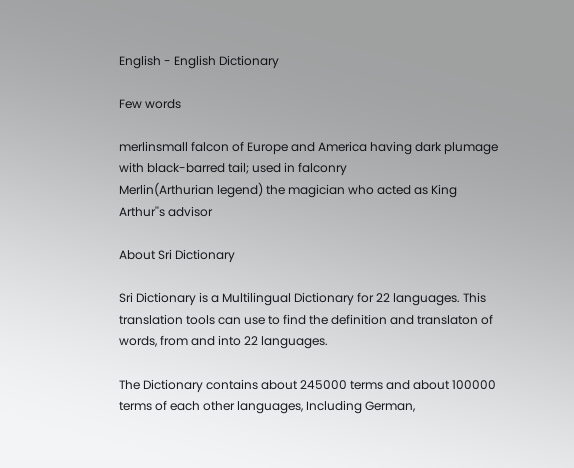English - English Dictionary

Few words

merlinsmall falcon of Europe and America having dark plumage with black-barred tail; used in falconry
Merlin(Arthurian legend) the magician who acted as King Arthur''s advisor

About Sri Dictionary

Sri Dictionary is a Multilingual Dictionary for 22 languages. This translation tools can use to find the definition and translaton of words, from and into 22 languages.

The Dictionary contains about 245000 terms and about 100000 terms of each other languages, Including German,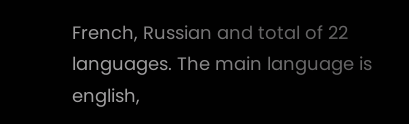French, Russian and total of 22 languages. The main language is english,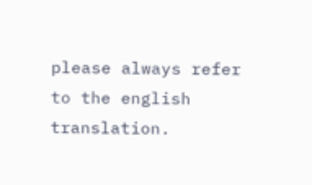please always refer to the english translation.